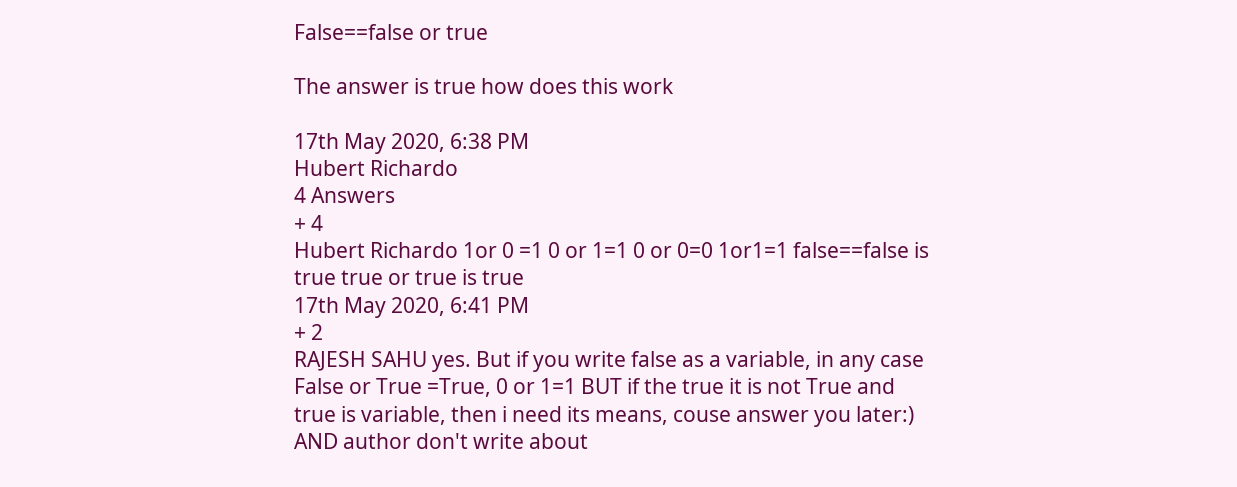False==false or true

The answer is true how does this work

17th May 2020, 6:38 PM
Hubert Richardo
4 Answers
+ 4
Hubert Richardo 1or 0 =1 0 or 1=1 0 or 0=0 1or1=1 false==false is true true or true is true
17th May 2020, 6:41 PM
+ 2
RAJESH SAHU yes. But if you write false as a variable, in any case False or True =True, 0 or 1=1 BUT if the true it is not True and true is variable, then i need its means, couse answer you later:) AND author don't write about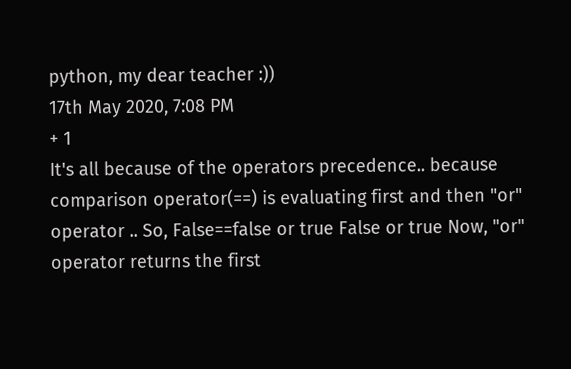python, my dear teacher :))
17th May 2020, 7:08 PM
+ 1
It's all because of the operators precedence.. because comparison operator(==) is evaluating first and then "or" operator .. So, False==false or true False or true Now, "or" operator returns the first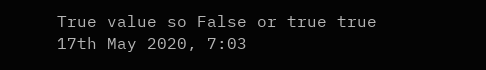True value so False or true true
17th May 2020, 7:03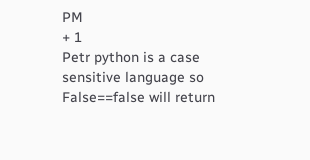PM
+ 1
Petr python is a case sensitive language so False==false will return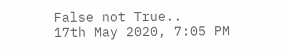False not True..
17th May 2020, 7:05 PM